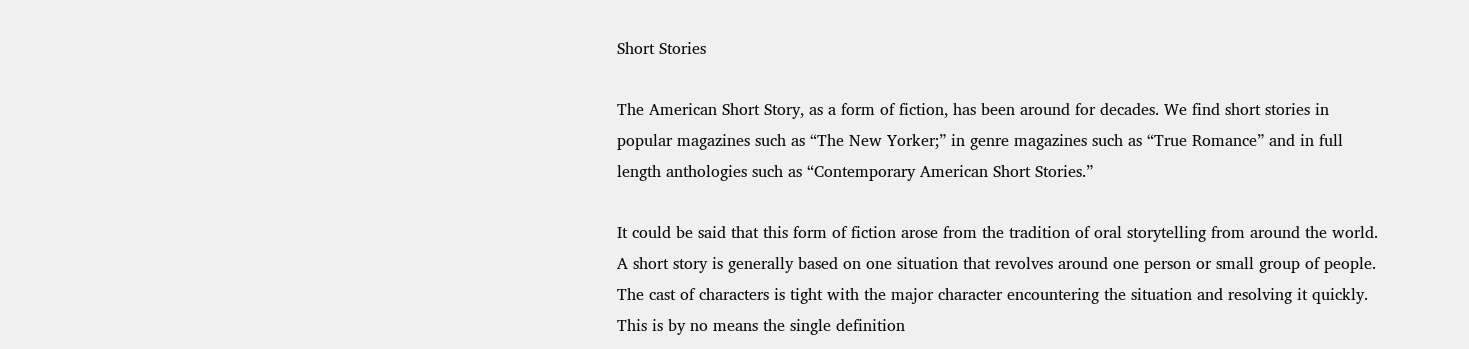Short Stories

The American Short Story, as a form of fiction, has been around for decades. We find short stories in popular magazines such as “The New Yorker;” in genre magazines such as “True Romance” and in full length anthologies such as “Contemporary American Short Stories.”

It could be said that this form of fiction arose from the tradition of oral storytelling from around the world. A short story is generally based on one situation that revolves around one person or small group of people. The cast of characters is tight with the major character encountering the situation and resolving it quickly. This is by no means the single definition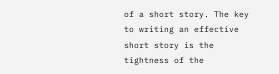of a short story. The key to writing an effective short story is the tightness of the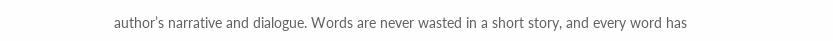author’s narrative and dialogue. Words are never wasted in a short story, and every word has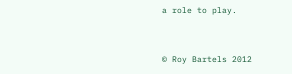a role to play.


© Roy Bartels 2012